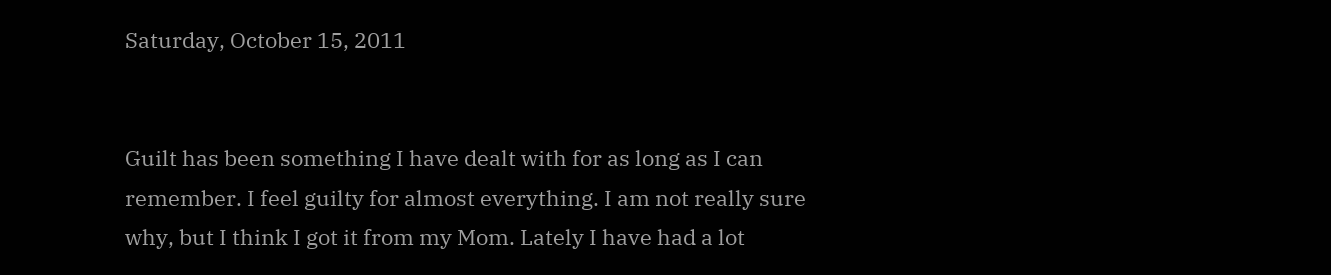Saturday, October 15, 2011


Guilt has been something I have dealt with for as long as I can remember. I feel guilty for almost everything. I am not really sure why, but I think I got it from my Mom. Lately I have had a lot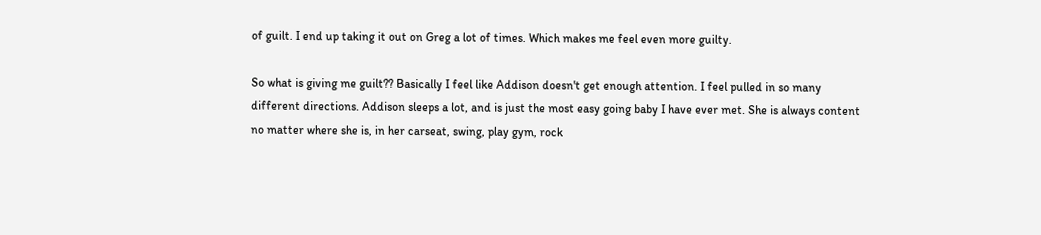of guilt. I end up taking it out on Greg a lot of times. Which makes me feel even more guilty.

So what is giving me guilt?? Basically I feel like Addison doesn't get enough attention. I feel pulled in so many different directions. Addison sleeps a lot, and is just the most easy going baby I have ever met. She is always content no matter where she is, in her carseat, swing, play gym, rock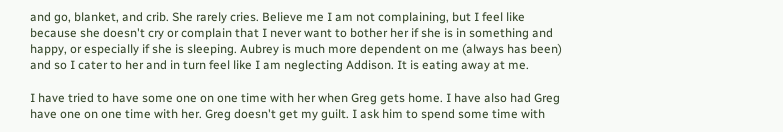and go, blanket, and crib. She rarely cries. Believe me I am not complaining, but I feel like because she doesn't cry or complain that I never want to bother her if she is in something and happy, or especially if she is sleeping. Aubrey is much more dependent on me (always has been) and so I cater to her and in turn feel like I am neglecting Addison. It is eating away at me.

I have tried to have some one on one time with her when Greg gets home. I have also had Greg have one on one time with her. Greg doesn't get my guilt. I ask him to spend some time with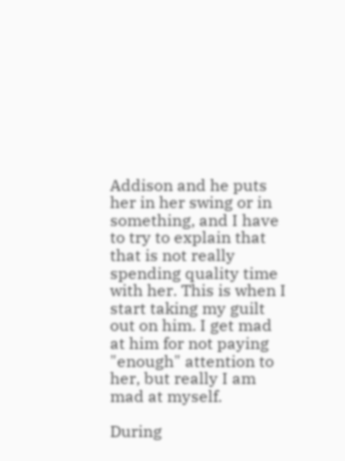Addison and he puts her in her swing or in something, and I have to try to explain that that is not really spending quality time with her. This is when I start taking my guilt out on him. I get mad at him for not paying "enough" attention to her, but really I am mad at myself.

During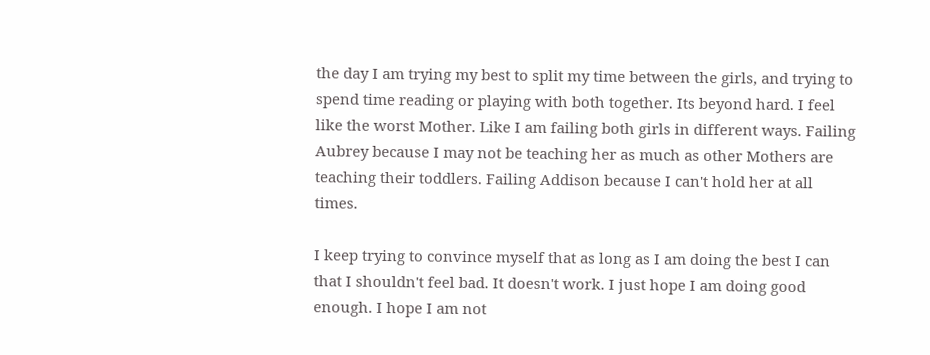the day I am trying my best to split my time between the girls, and trying to spend time reading or playing with both together. Its beyond hard. I feel like the worst Mother. Like I am failing both girls in different ways. Failing Aubrey because I may not be teaching her as much as other Mothers are teaching their toddlers. Failing Addison because I can't hold her at all times.

I keep trying to convince myself that as long as I am doing the best I can that I shouldn't feel bad. It doesn't work. I just hope I am doing good enough. I hope I am not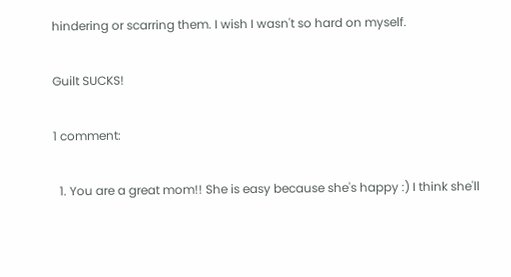hindering or scarring them. I wish I wasn't so hard on myself.

Guilt SUCKS!

1 comment:

  1. You are a great mom!! She is easy because she's happy :) I think she'll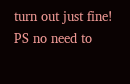turn out just fine! PS no need to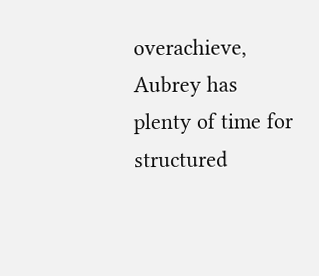overachieve, Aubrey has plenty of time for structured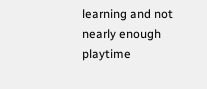learning and not nearly enough playtime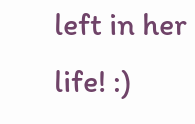left in her life! :)